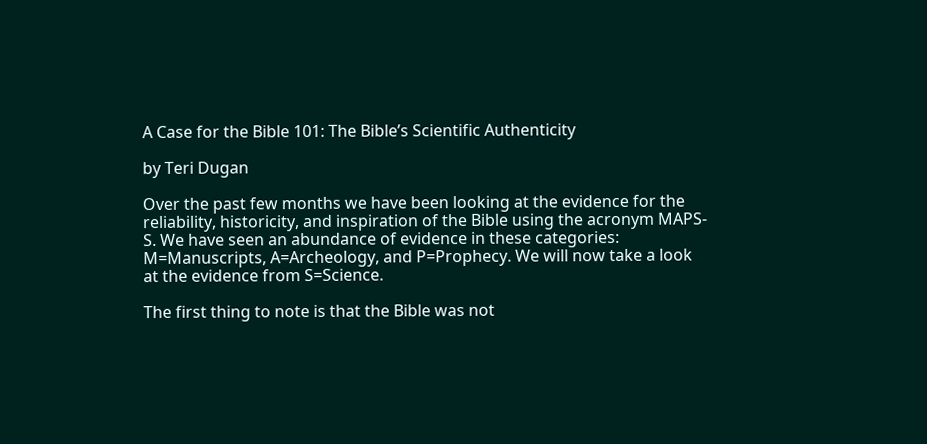A Case for the Bible 101: The Bible’s Scientific Authenticity

by Teri Dugan

Over the past few months we have been looking at the evidence for the reliability, historicity, and inspiration of the Bible using the acronym MAPS-S. We have seen an abundance of evidence in these categories: M=Manuscripts, A=Archeology, and P=Prophecy. We will now take a look at the evidence from S=Science.

The first thing to note is that the Bible was not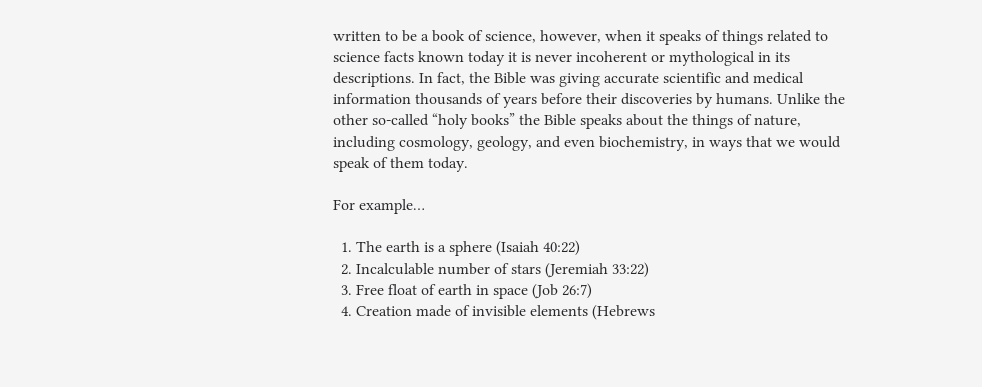written to be a book of science, however, when it speaks of things related to science facts known today it is never incoherent or mythological in its descriptions. In fact, the Bible was giving accurate scientific and medical information thousands of years before their discoveries by humans. Unlike the other so-called “holy books” the Bible speaks about the things of nature, including cosmology, geology, and even biochemistry, in ways that we would speak of them today.

For example…

  1. The earth is a sphere (Isaiah 40:22)
  2. Incalculable number of stars (Jeremiah 33:22)
  3. Free float of earth in space (Job 26:7)
  4. Creation made of invisible elements (Hebrews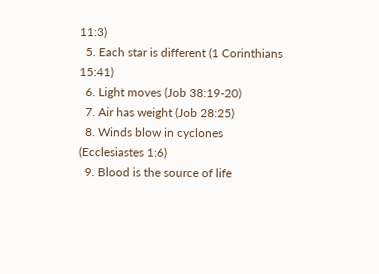11:3)
  5. Each star is different (1 Corinthians 15:41)
  6. Light moves (Job 38:19-20)
  7. Air has weight (Job 28:25)
  8. Winds blow in cyclones (Ecclesiastes 1:6)
  9. Blood is the source of life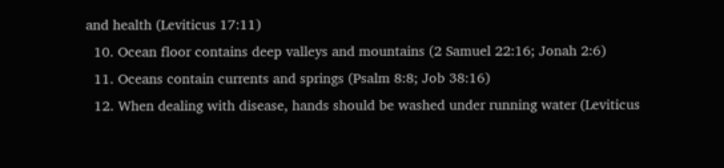and health (Leviticus 17:11)
  10. Ocean floor contains deep valleys and mountains (2 Samuel 22:16; Jonah 2:6)
  11. Oceans contain currents and springs (Psalm 8:8; Job 38:16)
  12. When dealing with disease, hands should be washed under running water (Leviticus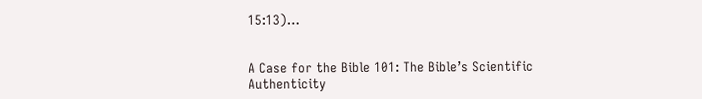15:13)…


A Case for the Bible 101: The Bible’s Scientific Authenticity